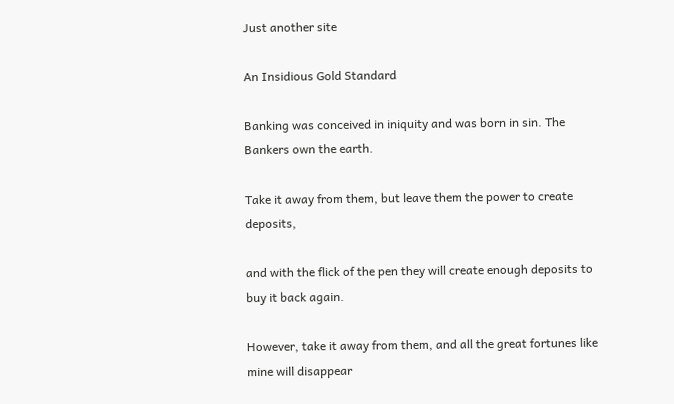Just another site

An Insidious Gold Standard

Banking was conceived in iniquity and was born in sin. The Bankers own the earth.

Take it away from them, but leave them the power to create deposits,

and with the flick of the pen they will create enough deposits to buy it back again.

However, take it away from them, and all the great fortunes like mine will disappear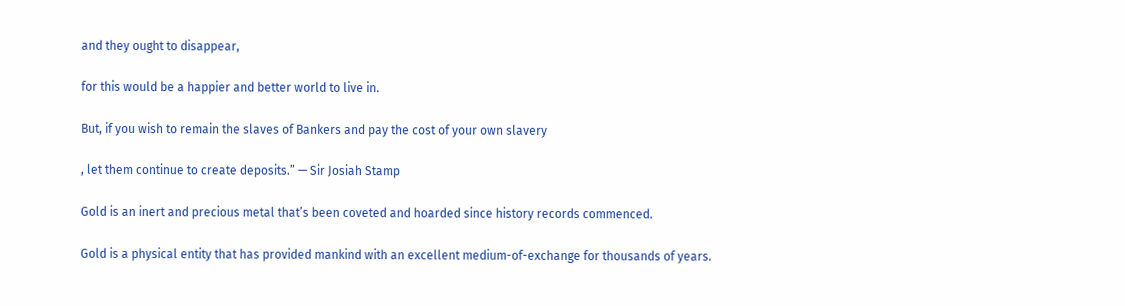and they ought to disappear,

for this would be a happier and better world to live in.

But, if you wish to remain the slaves of Bankers and pay the cost of your own slavery

, let them continue to create deposits.” — Sir Josiah Stamp

Gold is an inert and precious metal that’s been coveted and hoarded since history records commenced.

Gold is a physical entity that has provided mankind with an excellent medium-of-exchange for thousands of years.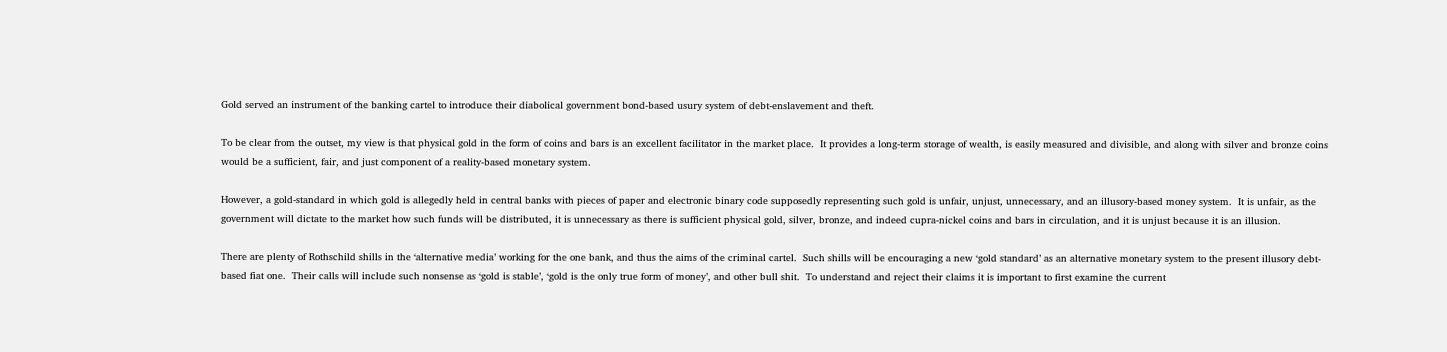Gold served an instrument of the banking cartel to introduce their diabolical government bond-based usury system of debt-enslavement and theft.

To be clear from the outset, my view is that physical gold in the form of coins and bars is an excellent facilitator in the market place.  It provides a long-term storage of wealth, is easily measured and divisible, and along with silver and bronze coins would be a sufficient, fair, and just component of a reality-based monetary system.

However, a gold-standard in which gold is allegedly held in central banks with pieces of paper and electronic binary code supposedly representing such gold is unfair, unjust, unnecessary, and an illusory-based money system.  It is unfair, as the government will dictate to the market how such funds will be distributed, it is unnecessary as there is sufficient physical gold, silver, bronze, and indeed cupra-nickel coins and bars in circulation, and it is unjust because it is an illusion.

There are plenty of Rothschild shills in the ‘alternative media’ working for the one bank, and thus the aims of the criminal cartel.  Such shills will be encouraging a new ‘gold standard’ as an alternative monetary system to the present illusory debt-based fiat one.  Their calls will include such nonsense as ‘gold is stable’, ‘gold is the only true form of money’, and other bull shit.  To understand and reject their claims it is important to first examine the current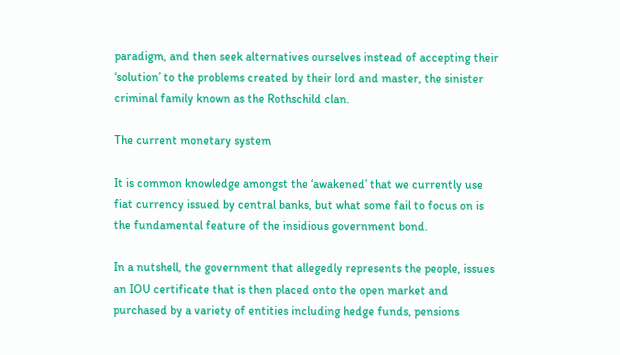paradigm, and then seek alternatives ourselves instead of accepting their ‘solution’ to the problems created by their lord and master, the sinister criminal family known as the Rothschild clan.

The current monetary system

It is common knowledge amongst the ‘awakened’ that we currently use fiat currency issued by central banks, but what some fail to focus on is the fundamental feature of the insidious government bond.

In a nutshell, the government that allegedly represents the people, issues an IOU certificate that is then placed onto the open market and purchased by a variety of entities including hedge funds, pensions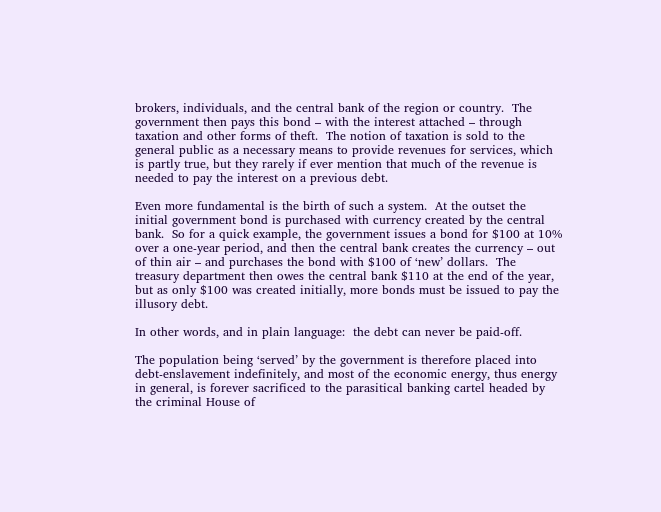brokers, individuals, and the central bank of the region or country.  The government then pays this bond – with the interest attached – through taxation and other forms of theft.  The notion of taxation is sold to the general public as a necessary means to provide revenues for services, which is partly true, but they rarely if ever mention that much of the revenue is needed to pay the interest on a previous debt.

Even more fundamental is the birth of such a system.  At the outset the initial government bond is purchased with currency created by the central bank.  So for a quick example, the government issues a bond for $100 at 10% over a one-year period, and then the central bank creates the currency – out of thin air – and purchases the bond with $100 of ‘new’ dollars.  The treasury department then owes the central bank $110 at the end of the year, but as only $100 was created initially, more bonds must be issued to pay the illusory debt.

In other words, and in plain language:  the debt can never be paid-off.

The population being ‘served’ by the government is therefore placed into debt-enslavement indefinitely, and most of the economic energy, thus energy in general, is forever sacrificed to the parasitical banking cartel headed by the criminal House of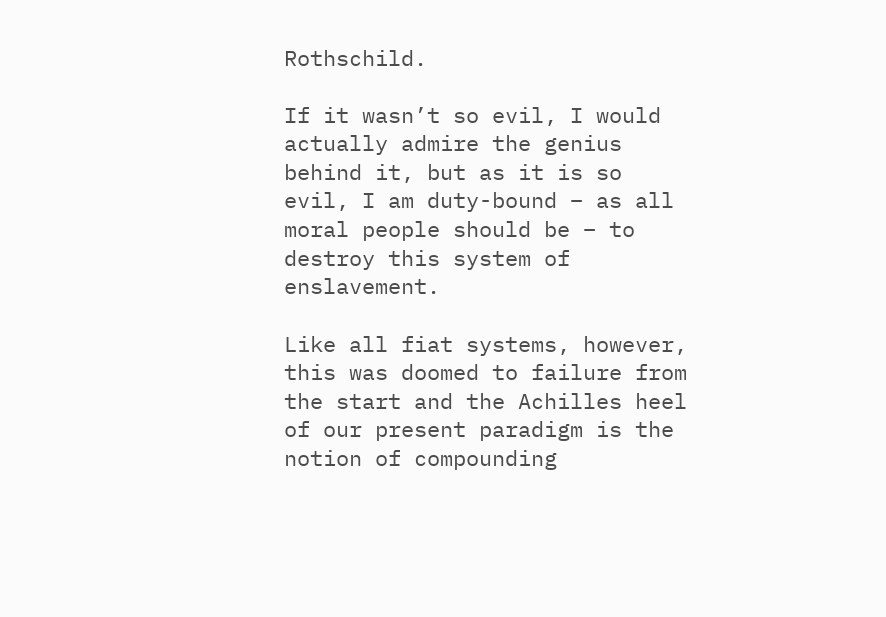Rothschild.

If it wasn’t so evil, I would actually admire the genius behind it, but as it is so evil, I am duty-bound – as all moral people should be – to destroy this system of enslavement.

Like all fiat systems, however, this was doomed to failure from the start and the Achilles heel of our present paradigm is the notion of compounding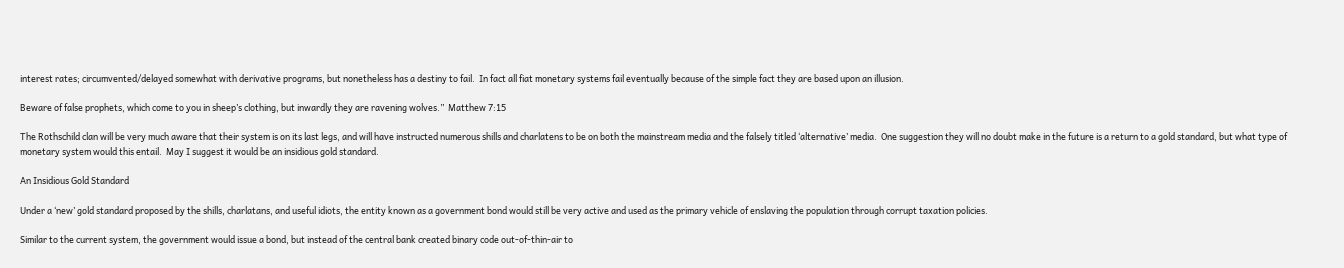interest rates; circumvented/delayed somewhat with derivative programs, but nonetheless has a destiny to fail.  In fact all fiat monetary systems fail eventually because of the simple fact they are based upon an illusion.

Beware of false prophets, which come to you in sheep’s clothing, but inwardly they are ravening wolves.”  Matthew 7:15

The Rothschild clan will be very much aware that their system is on its last legs, and will have instructed numerous shills and charlatens to be on both the mainstream media and the falsely titled ‘alternative’ media.  One suggestion they will no doubt make in the future is a return to a gold standard, but what type of monetary system would this entail.  May I suggest it would be an insidious gold standard.

An Insidious Gold Standard

Under a ‘new’ gold standard proposed by the shills, charlatans, and useful idiots, the entity known as a government bond would still be very active and used as the primary vehicle of enslaving the population through corrupt taxation policies.

Similar to the current system, the government would issue a bond, but instead of the central bank created binary code out-of-thin-air to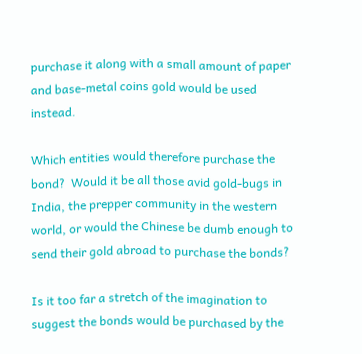purchase it along with a small amount of paper and base-metal coins gold would be used instead.

Which entities would therefore purchase the bond?  Would it be all those avid gold-bugs in India, the prepper community in the western world, or would the Chinese be dumb enough to send their gold abroad to purchase the bonds?

Is it too far a stretch of the imagination to suggest the bonds would be purchased by the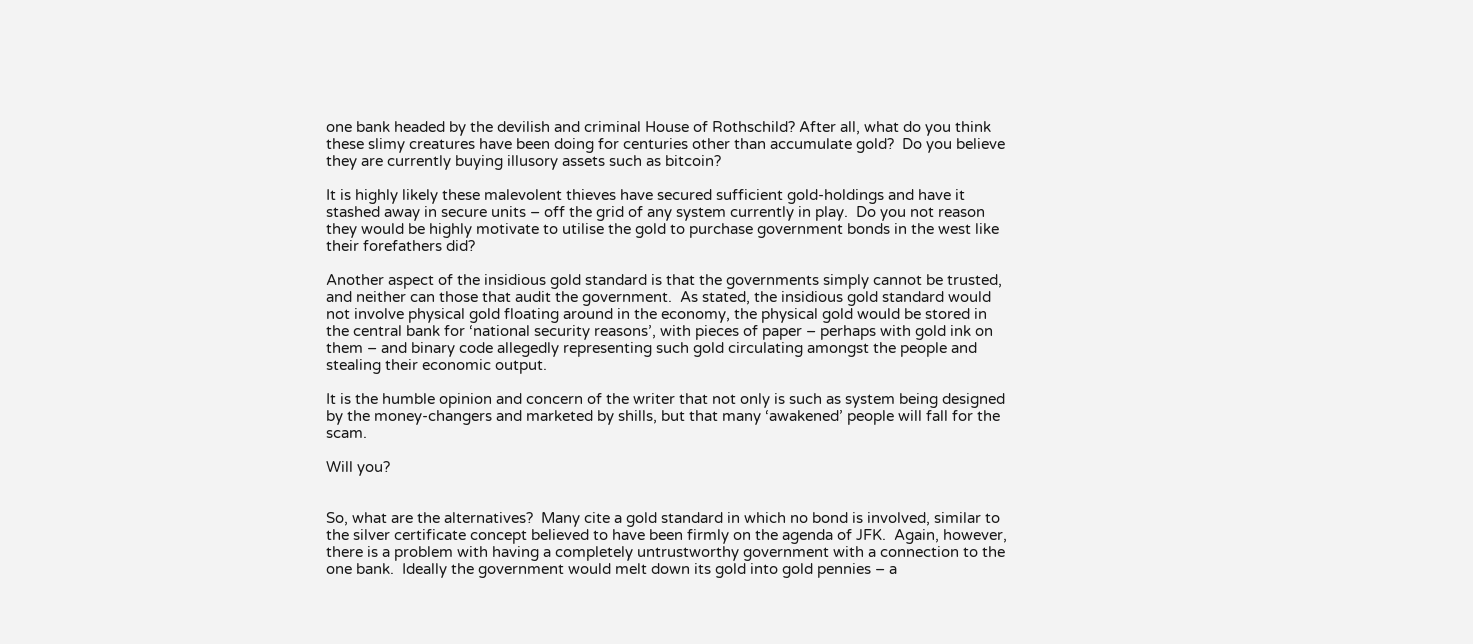one bank headed by the devilish and criminal House of Rothschild? After all, what do you think these slimy creatures have been doing for centuries other than accumulate gold?  Do you believe they are currently buying illusory assets such as bitcoin?

It is highly likely these malevolent thieves have secured sufficient gold-holdings and have it stashed away in secure units – off the grid of any system currently in play.  Do you not reason they would be highly motivate to utilise the gold to purchase government bonds in the west like their forefathers did?

Another aspect of the insidious gold standard is that the governments simply cannot be trusted, and neither can those that audit the government.  As stated, the insidious gold standard would not involve physical gold floating around in the economy, the physical gold would be stored in the central bank for ‘national security reasons’, with pieces of paper – perhaps with gold ink on them – and binary code allegedly representing such gold circulating amongst the people and stealing their economic output.

It is the humble opinion and concern of the writer that not only is such as system being designed by the money-changers and marketed by shills, but that many ‘awakened’ people will fall for the scam.

Will you?


So, what are the alternatives?  Many cite a gold standard in which no bond is involved, similar to the silver certificate concept believed to have been firmly on the agenda of JFK.  Again, however, there is a problem with having a completely untrustworthy government with a connection to the one bank.  Ideally the government would melt down its gold into gold pennies – a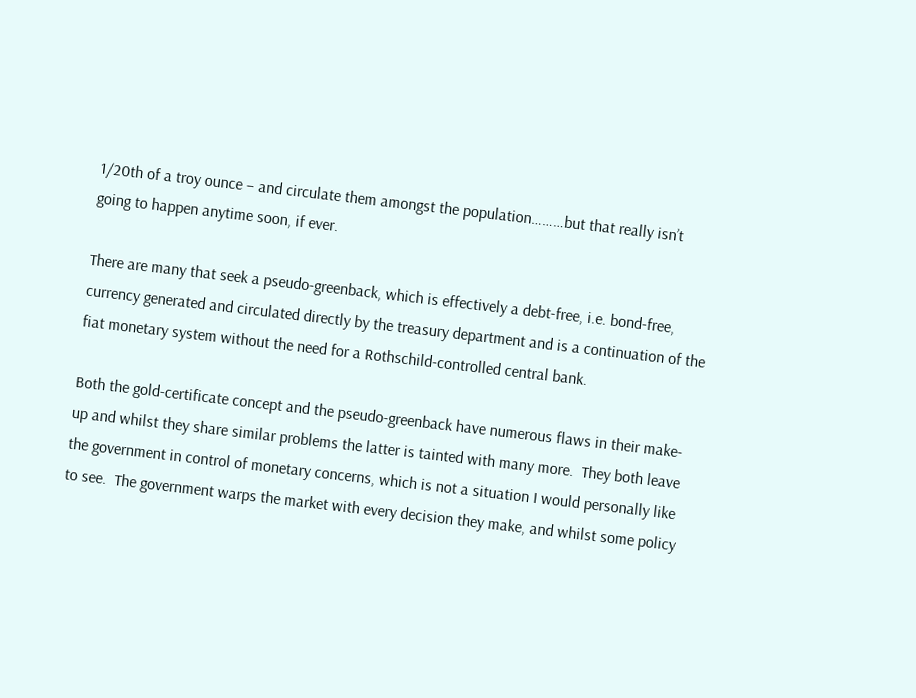1/20th of a troy ounce – and circulate them amongst the population………but that really isn’t going to happen anytime soon, if ever.

There are many that seek a pseudo-greenback, which is effectively a debt-free, i.e. bond-free, currency generated and circulated directly by the treasury department and is a continuation of the fiat monetary system without the need for a Rothschild-controlled central bank.

Both the gold-certificate concept and the pseudo-greenback have numerous flaws in their make-up and whilst they share similar problems the latter is tainted with many more.  They both leave the government in control of monetary concerns, which is not a situation I would personally like to see.  The government warps the market with every decision they make, and whilst some policy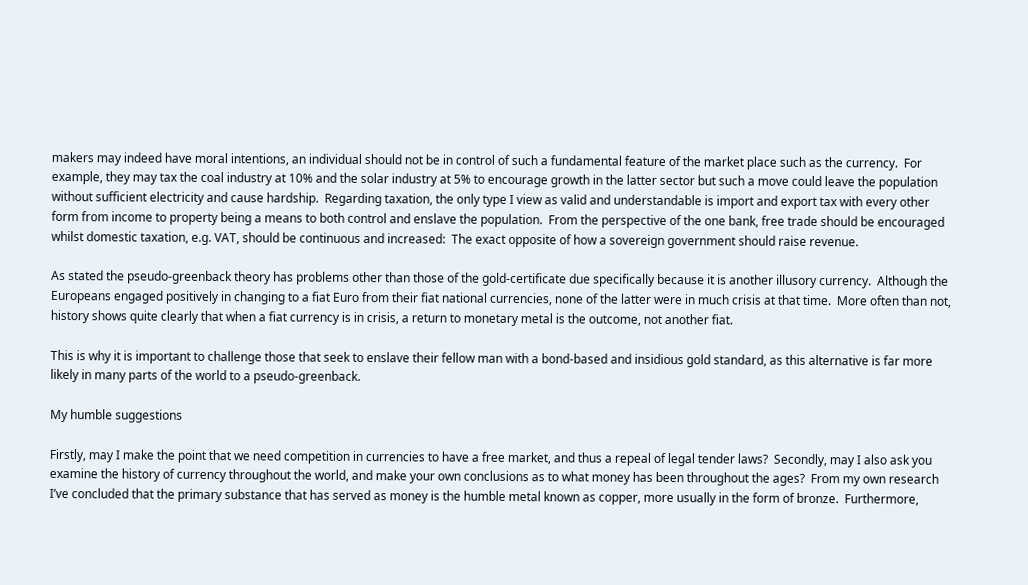makers may indeed have moral intentions, an individual should not be in control of such a fundamental feature of the market place such as the currency.  For example, they may tax the coal industry at 10% and the solar industry at 5% to encourage growth in the latter sector but such a move could leave the population without sufficient electricity and cause hardship.  Regarding taxation, the only type I view as valid and understandable is import and export tax with every other form from income to property being a means to both control and enslave the population.  From the perspective of the one bank, free trade should be encouraged whilst domestic taxation, e.g. VAT, should be continuous and increased:  The exact opposite of how a sovereign government should raise revenue.

As stated the pseudo-greenback theory has problems other than those of the gold-certificate due specifically because it is another illusory currency.  Although the Europeans engaged positively in changing to a fiat Euro from their fiat national currencies, none of the latter were in much crisis at that time.  More often than not, history shows quite clearly that when a fiat currency is in crisis, a return to monetary metal is the outcome, not another fiat.

This is why it is important to challenge those that seek to enslave their fellow man with a bond-based and insidious gold standard, as this alternative is far more likely in many parts of the world to a pseudo-greenback.

My humble suggestions

Firstly, may I make the point that we need competition in currencies to have a free market, and thus a repeal of legal tender laws?  Secondly, may I also ask you examine the history of currency throughout the world, and make your own conclusions as to what money has been throughout the ages?  From my own research I’ve concluded that the primary substance that has served as money is the humble metal known as copper, more usually in the form of bronze.  Furthermore,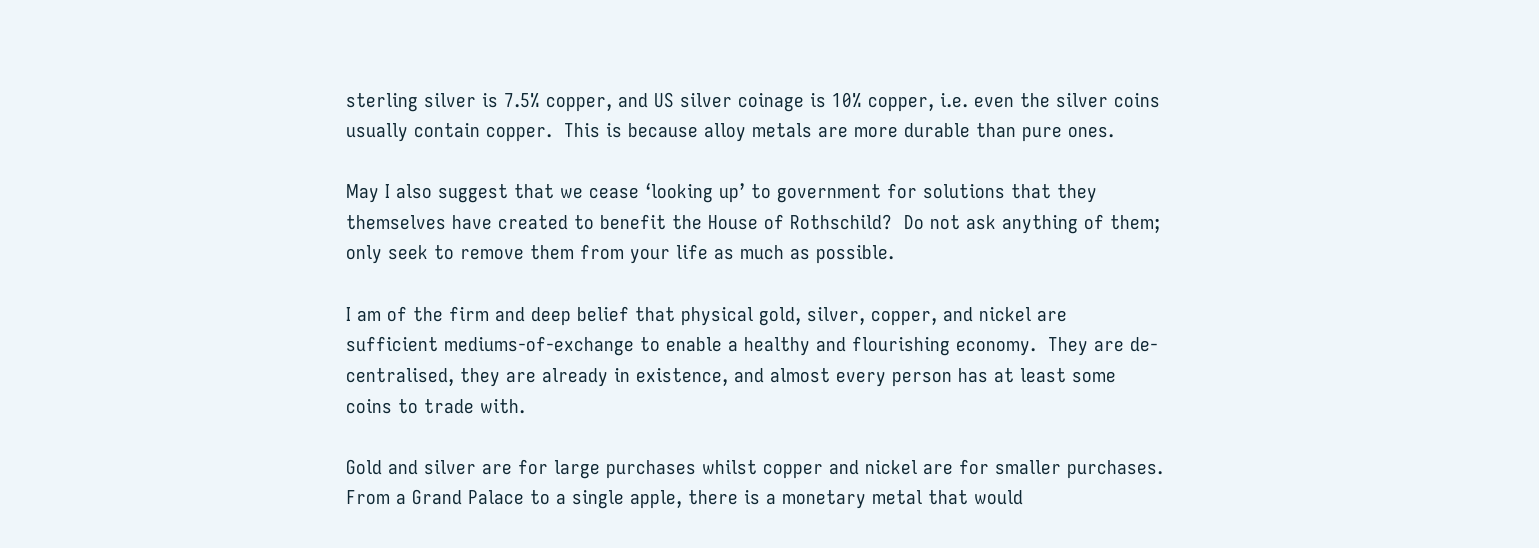sterling silver is 7.5% copper, and US silver coinage is 10% copper, i.e. even the silver coins usually contain copper.  This is because alloy metals are more durable than pure ones.

May I also suggest that we cease ‘looking up’ to government for solutions that they themselves have created to benefit the House of Rothschild?  Do not ask anything of them; only seek to remove them from your life as much as possible.

I am of the firm and deep belief that physical gold, silver, copper, and nickel are sufficient mediums-of-exchange to enable a healthy and flourishing economy.  They are de-centralised, they are already in existence, and almost every person has at least some coins to trade with.

Gold and silver are for large purchases whilst copper and nickel are for smaller purchases.  From a Grand Palace to a single apple, there is a monetary metal that would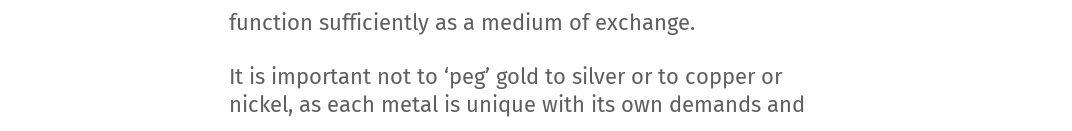function sufficiently as a medium of exchange.

It is important not to ‘peg’ gold to silver or to copper or nickel, as each metal is unique with its own demands and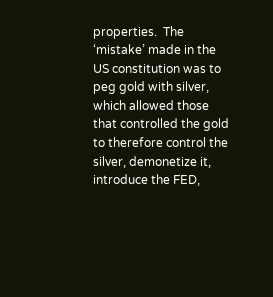properties.  The ‘mistake’ made in the US constitution was to peg gold with silver, which allowed those that controlled the gold to therefore control the silver, demonetize it, introduce the FED,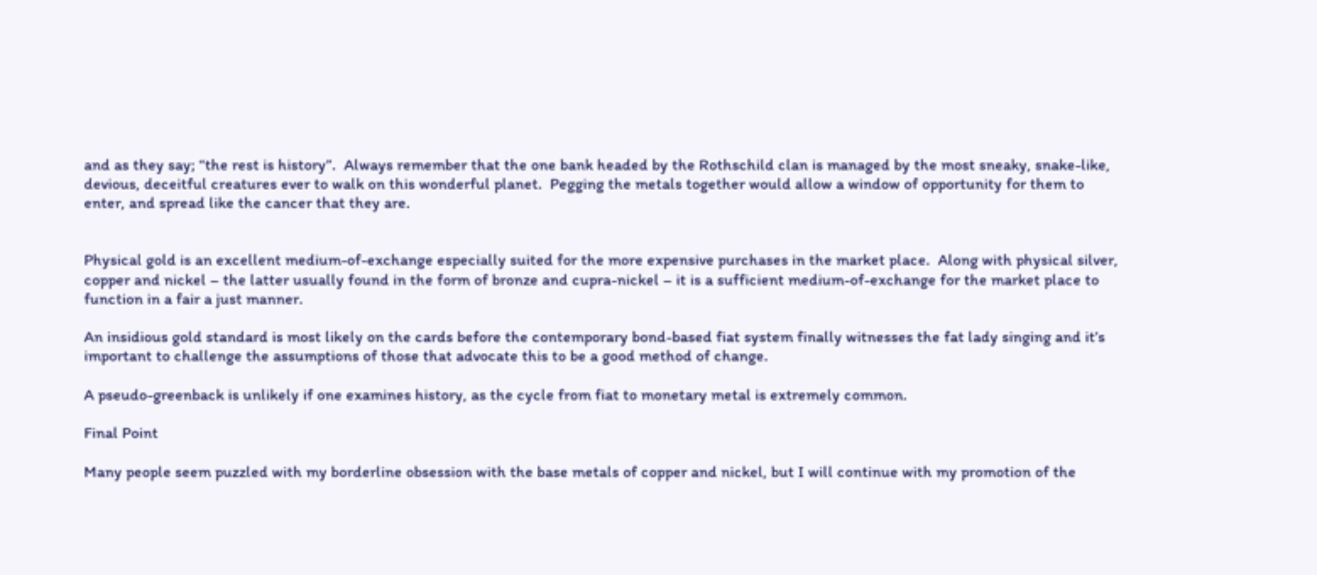and as they say; “the rest is history”.  Always remember that the one bank headed by the Rothschild clan is managed by the most sneaky, snake-like, devious, deceitful creatures ever to walk on this wonderful planet.  Pegging the metals together would allow a window of opportunity for them to enter, and spread like the cancer that they are.


Physical gold is an excellent medium-of-exchange especially suited for the more expensive purchases in the market place.  Along with physical silver, copper and nickel – the latter usually found in the form of bronze and cupra-nickel – it is a sufficient medium-of-exchange for the market place to function in a fair a just manner.

An insidious gold standard is most likely on the cards before the contemporary bond-based fiat system finally witnesses the fat lady singing and it’s important to challenge the assumptions of those that advocate this to be a good method of change.

A pseudo-greenback is unlikely if one examines history, as the cycle from fiat to monetary metal is extremely common.

Final Point

Many people seem puzzled with my borderline obsession with the base metals of copper and nickel, but I will continue with my promotion of the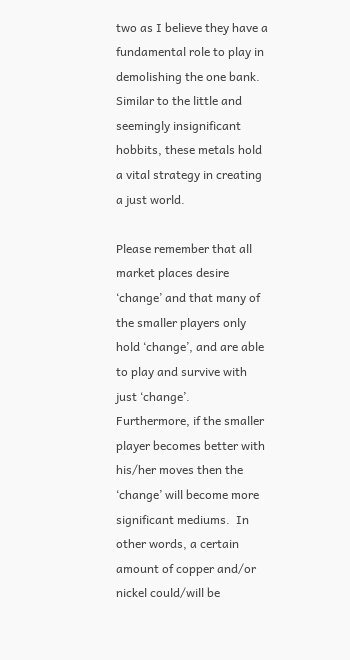two as I believe they have a fundamental role to play in demolishing the one bank.  Similar to the little and seemingly insignificant hobbits, these metals hold a vital strategy in creating a just world.

Please remember that all market places desire ‘change’ and that many of the smaller players only hold ‘change’, and are able to play and survive with just ‘change’.  Furthermore, if the smaller player becomes better with his/her moves then the ‘change’ will become more significant mediums.  In other words, a certain amount of copper and/or nickel could/will be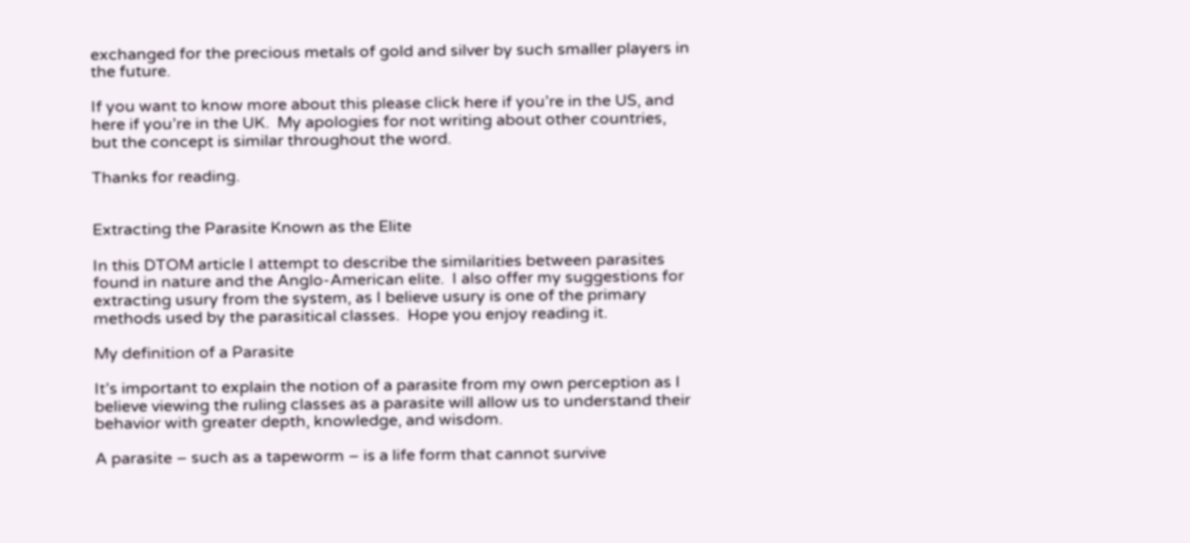exchanged for the precious metals of gold and silver by such smaller players in the future.

If you want to know more about this please click here if you’re in the US, and here if you’re in the UK.  My apologies for not writing about other countries, but the concept is similar throughout the word.

Thanks for reading.


Extracting the Parasite Known as the Elite

In this DTOM article I attempt to describe the similarities between parasites found in nature and the Anglo-American elite.  I also offer my suggestions for extracting usury from the system, as I believe usury is one of the primary methods used by the parasitical classes.  Hope you enjoy reading it.

My definition of a Parasite

It’s important to explain the notion of a parasite from my own perception as I believe viewing the ruling classes as a parasite will allow us to understand their behavior with greater depth, knowledge, and wisdom.

A parasite – such as a tapeworm – is a life form that cannot survive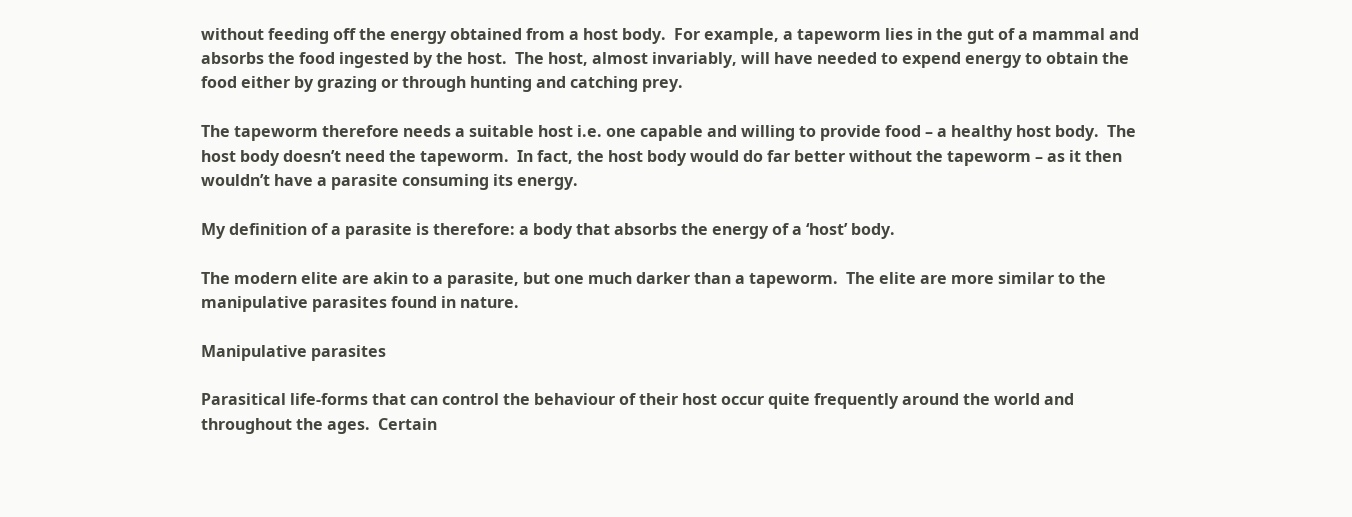without feeding off the energy obtained from a host body.  For example, a tapeworm lies in the gut of a mammal and absorbs the food ingested by the host.  The host, almost invariably, will have needed to expend energy to obtain the food either by grazing or through hunting and catching prey.

The tapeworm therefore needs a suitable host i.e. one capable and willing to provide food – a healthy host body.  The host body doesn’t need the tapeworm.  In fact, the host body would do far better without the tapeworm – as it then wouldn’t have a parasite consuming its energy.

My definition of a parasite is therefore: a body that absorbs the energy of a ‘host’ body.

The modern elite are akin to a parasite, but one much darker than a tapeworm.  The elite are more similar to the manipulative parasites found in nature.

Manipulative parasites

Parasitical life-forms that can control the behaviour of their host occur quite frequently around the world and throughout the ages.  Certain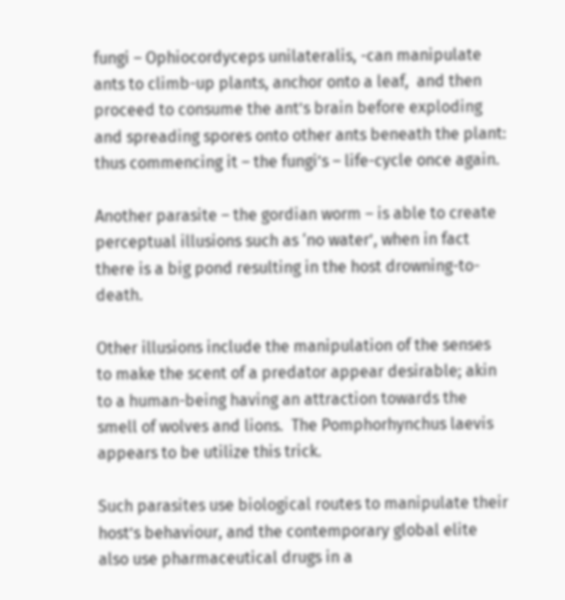fungi – Ophiocordyceps unilateralis, -can manipulate ants to climb-up plants, anchor onto a leaf,  and then proceed to consume the ant’s brain before exploding and spreading spores onto other ants beneath the plant:  thus commencing it – the fungi’s – life-cycle once again.

Another parasite – the gordian worm – is able to create perceptual illusions such as ‘no water’, when in fact there is a big pond resulting in the host drowning-to-death.

Other illusions include the manipulation of the senses to make the scent of a predator appear desirable; akin to a human-being having an attraction towards the smell of wolves and lions.  The Pomphorhynchus laevis appears to be utilize this trick.

Such parasites use biological routes to manipulate their host’s behaviour, and the contemporary global elite also use pharmaceutical drugs in a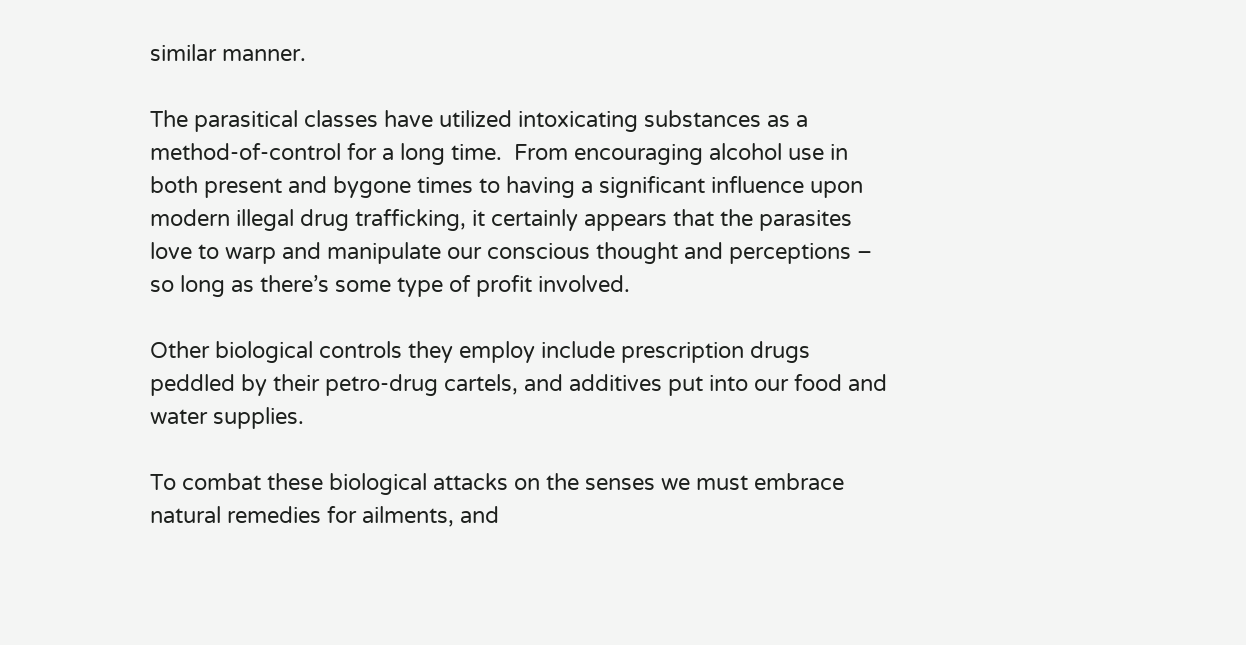similar manner.

The parasitical classes have utilized intoxicating substances as a method-of-control for a long time.  From encouraging alcohol use in both present and bygone times to having a significant influence upon modern illegal drug trafficking, it certainly appears that the parasites love to warp and manipulate our conscious thought and perceptions – so long as there’s some type of profit involved.

Other biological controls they employ include prescription drugs peddled by their petro-drug cartels, and additives put into our food and water supplies.

To combat these biological attacks on the senses we must embrace natural remedies for ailments, and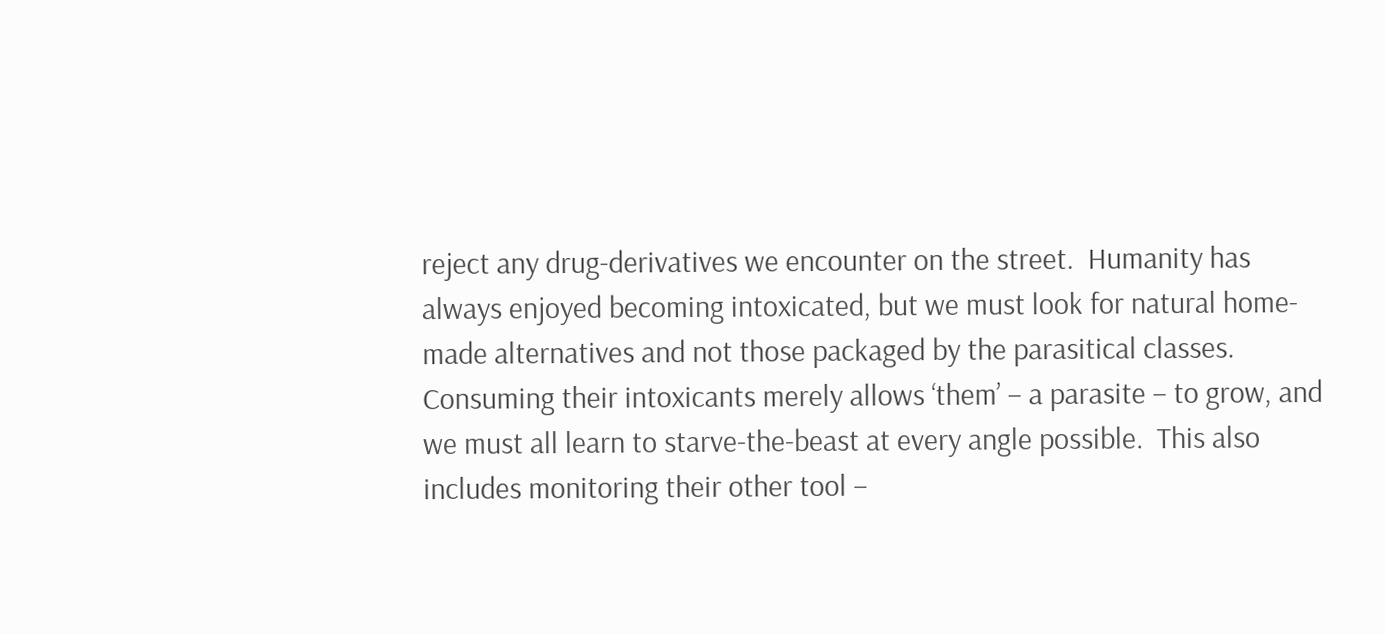reject any drug-derivatives we encounter on the street.  Humanity has always enjoyed becoming intoxicated, but we must look for natural home-made alternatives and not those packaged by the parasitical classes.  Consuming their intoxicants merely allows ‘them’ – a parasite – to grow, and we must all learn to starve-the-beast at every angle possible.  This also includes monitoring their other tool –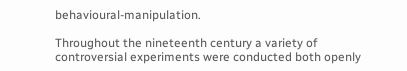behavioural-manipulation.

Throughout the nineteenth century a variety of controversial experiments were conducted both openly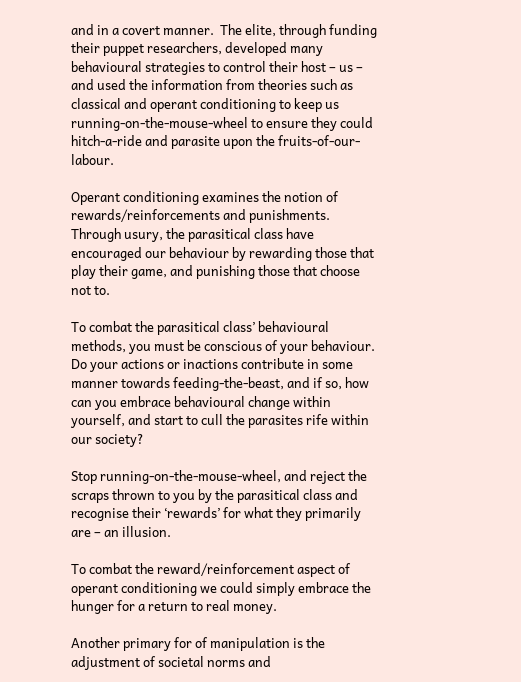and in a covert manner.  The elite, through funding their puppet researchers, developed many behavioural strategies to control their host – us – and used the information from theories such as classical and operant conditioning to keep us running-on-the-mouse-wheel to ensure they could hitch-a-ride and parasite upon the fruits-of-our-labour.

Operant conditioning examines the notion of rewards/reinforcements and punishments.  Through usury, the parasitical class have encouraged our behaviour by rewarding those that play their game, and punishing those that choose not to.

To combat the parasitical class’ behavioural methods, you must be conscious of your behaviour.  Do your actions or inactions contribute in some manner towards feeding-the-beast, and if so, how can you embrace behavioural change within yourself, and start to cull the parasites rife within our society?

Stop running-on-the-mouse-wheel, and reject the scraps thrown to you by the parasitical class and recognise their ‘rewards’ for what they primarily are – an illusion.

To combat the reward/reinforcement aspect of operant conditioning we could simply embrace the hunger for a return to real money.

Another primary for of manipulation is the adjustment of societal norms and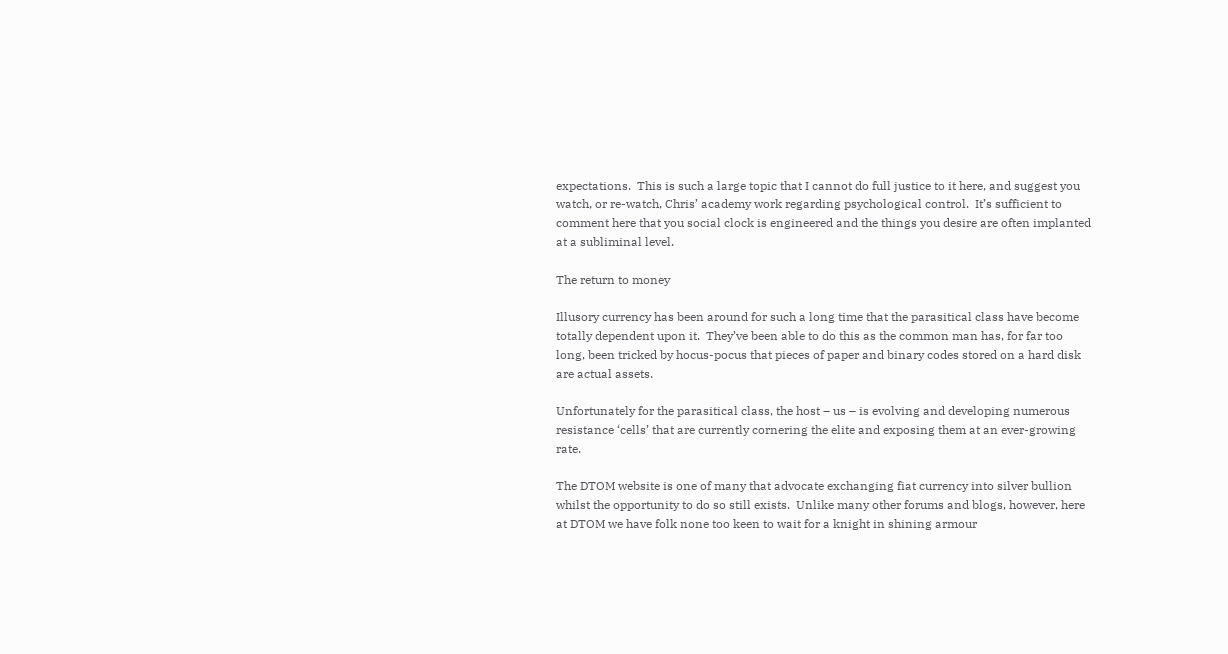expectations.  This is such a large topic that I cannot do full justice to it here, and suggest you watch, or re-watch, Chris’ academy work regarding psychological control.  It’s sufficient to comment here that you social clock is engineered and the things you desire are often implanted at a subliminal level.

The return to money

Illusory currency has been around for such a long time that the parasitical class have become totally dependent upon it.  They’ve been able to do this as the common man has, for far too long, been tricked by hocus-pocus that pieces of paper and binary codes stored on a hard disk are actual assets.

Unfortunately for the parasitical class, the host – us – is evolving and developing numerous resistance ‘cells’ that are currently cornering the elite and exposing them at an ever-growing rate.

The DTOM website is one of many that advocate exchanging fiat currency into silver bullion whilst the opportunity to do so still exists.  Unlike many other forums and blogs, however, here at DTOM we have folk none too keen to wait for a knight in shining armour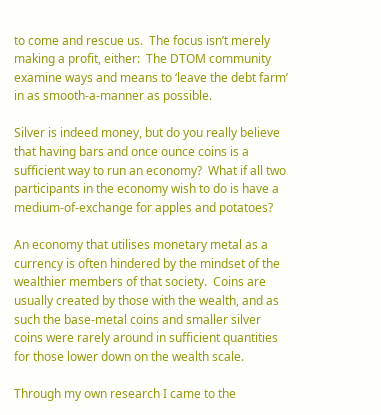to come and rescue us.  The focus isn’t merely making a profit, either:  The DTOM community examine ways and means to ‘leave the debt farm’ in as smooth-a-manner as possible.

Silver is indeed money, but do you really believe that having bars and once ounce coins is a sufficient way to run an economy?  What if all two participants in the economy wish to do is have a medium-of-exchange for apples and potatoes?

An economy that utilises monetary metal as a currency is often hindered by the mindset of the wealthier members of that society.  Coins are usually created by those with the wealth, and as such the base-metal coins and smaller silver coins were rarely around in sufficient quantities for those lower down on the wealth scale.

Through my own research I came to the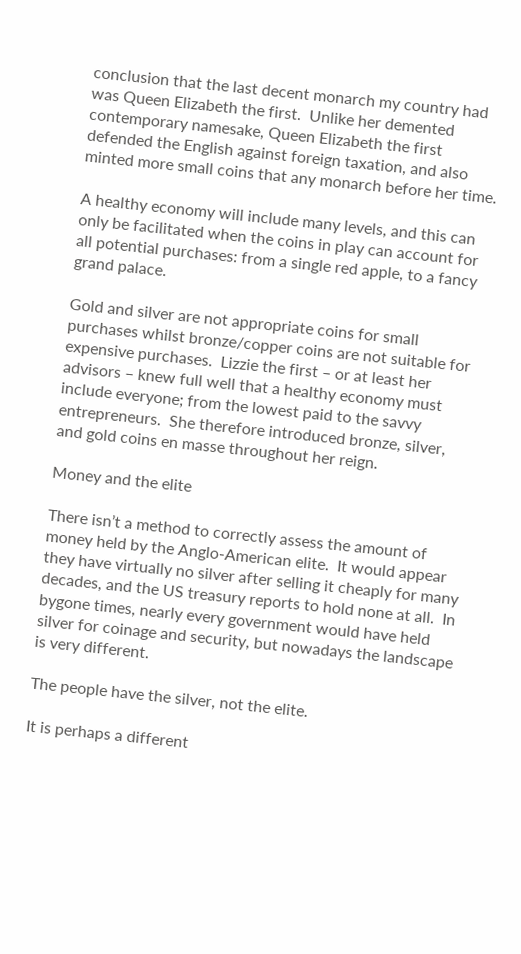conclusion that the last decent monarch my country had was Queen Elizabeth the first.  Unlike her demented contemporary namesake, Queen Elizabeth the first defended the English against foreign taxation, and also minted more small coins that any monarch before her time.

A healthy economy will include many levels, and this can only be facilitated when the coins in play can account for all potential purchases: from a single red apple, to a fancy grand palace.

Gold and silver are not appropriate coins for small purchases whilst bronze/copper coins are not suitable for expensive purchases.  Lizzie the first – or at least her advisors – knew full well that a healthy economy must include everyone; from the lowest paid to the savvy entrepreneurs.  She therefore introduced bronze, silver, and gold coins en masse throughout her reign.

Money and the elite

There isn’t a method to correctly assess the amount of money held by the Anglo-American elite.  It would appear they have virtually no silver after selling it cheaply for many decades, and the US treasury reports to hold none at all.  In bygone times, nearly every government would have held silver for coinage and security, but nowadays the landscape is very different.

The people have the silver, not the elite.

It is perhaps a different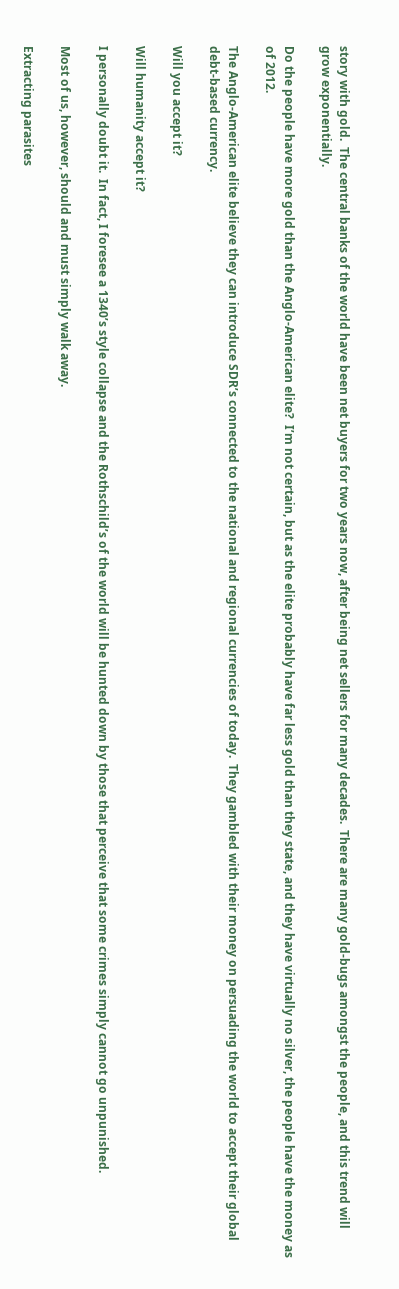story with gold.  The central banks of the world have been net buyers for two years now, after being net sellers for many decades.  There are many gold-bugs amongst the people, and this trend will grow exponentially.

Do the people have more gold than the Anglo-American elite?  I’m not certain, but as the elite probably have far less gold than they state, and they have virtually no silver, the people have the money as of 2012.

The Anglo-American elite believe they can introduce SDR’s connected to the national and regional currencies of today.  They gambled with their money on persuading the world to accept their global debt-based currency.

Will you accept it?

Will humanity accept it?

I personally doubt it.  In fact, I foresee a 1340’s style collapse and the Rothschild’s of the world will be hunted down by those that perceive that some crimes simply cannot go unpunished.

Most of us, however, should and must simply walk away.

Extracting parasites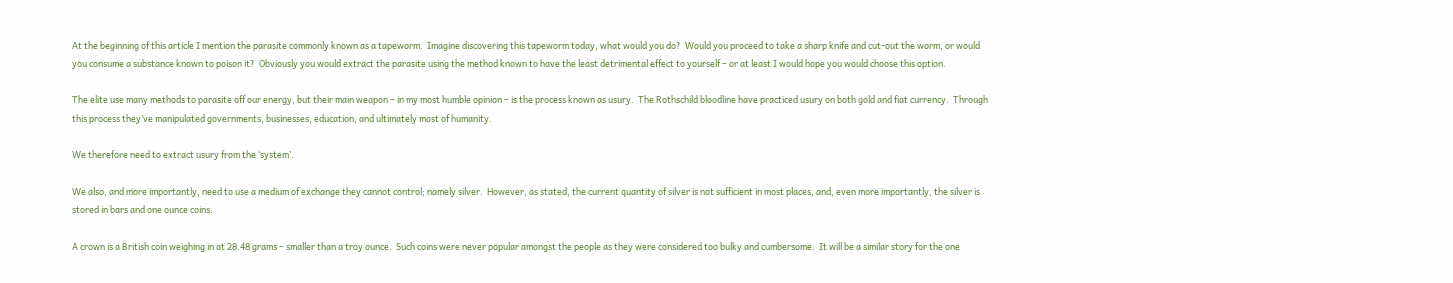At the beginning of this article I mention the parasite commonly known as a tapeworm.  Imagine discovering this tapeworm today, what would you do?  Would you proceed to take a sharp knife and cut-out the worm, or would you consume a substance known to poison it?  Obviously you would extract the parasite using the method known to have the least detrimental effect to yourself – or at least I would hope you would choose this option.

The elite use many methods to parasite off our energy, but their main weapon – in my most humble opinion – is the process known as usury.  The Rothschild bloodline have practiced usury on both gold and fiat currency.  Through this process they’ve manipulated governments, businesses, education, and ultimately most of humanity.

We therefore need to extract usury from the ‘system’.

We also, and more importantly, need to use a medium of exchange they cannot control; namely silver.  However, as stated, the current quantity of silver is not sufficient in most places, and, even more importantly, the silver is stored in bars and one ounce coins.

A crown is a British coin weighing in at 28.48 grams – smaller than a troy ounce.  Such coins were never popular amongst the people as they were considered too bulky and cumbersome.  It will be a similar story for the one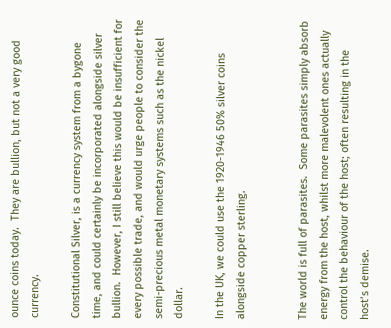ounce coins today.  They are bullion, but not a very good currency.

Constitutional Silver, is a currency system from a bygone time, and could certainly be incorporated alongside silver bullion.  However, I still believe this would be insufficient for every possible trade, and would urge people to consider the semi-precious metal monetary systems such as the nickel dollar.

In the UK, we could use the 1920-1946 50% silver coins alongside copper sterling.


The world is full of parasites.  Some parasites simply absorb energy from the host, whilst more malevolent ones actually control the behaviour of the host; often resulting in the host’s demise.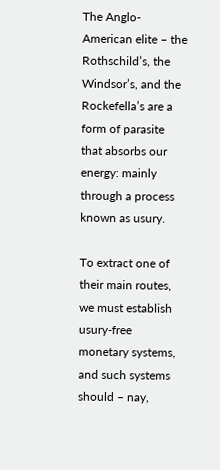The Anglo-American elite – the Rothschild’s, the Windsor’s, and the Rockefella’s are a form of parasite that absorbs our energy: mainly through a process known as usury.

To extract one of their main routes, we must establish usury-free monetary systems, and such systems should – nay,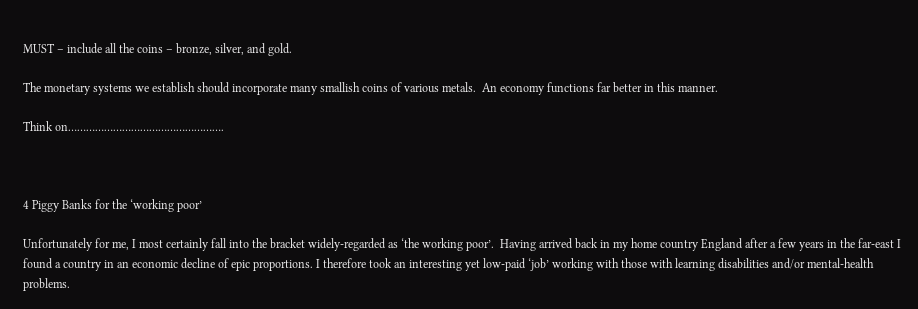MUST – include all the coins – bronze, silver, and gold.

The monetary systems we establish should incorporate many smallish coins of various metals.  An economy functions far better in this manner.

Think on…………………………………………….



4 Piggy Banks for the ‘working poor’

Unfortunately for me, I most certainly fall into the bracket widely-regarded as ‘the working poor’.  Having arrived back in my home country England after a few years in the far-east I found a country in an economic decline of epic proportions. I therefore took an interesting yet low-paid ‘job’ working with those with learning disabilities and/or mental-health problems.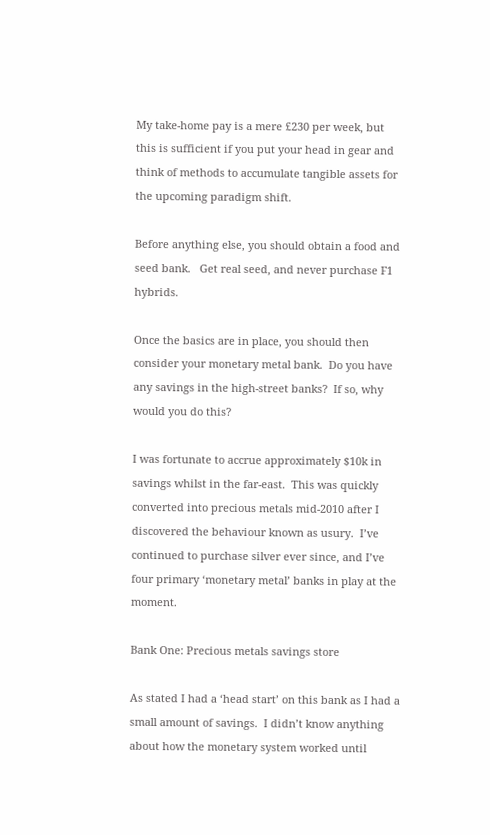My take-home pay is a mere £230 per week, but this is sufficient if you put your head in gear and think of methods to accumulate tangible assets for the upcoming paradigm shift.

Before anything else, you should obtain a food and seed bank.   Get real seed, and never purchase F1 hybrids.

Once the basics are in place, you should then consider your monetary metal bank.  Do you have any savings in the high-street banks?  If so, why would you do this?

I was fortunate to accrue approximately $10k in savings whilst in the far-east.  This was quickly converted into precious metals mid-2010 after I discovered the behaviour known as usury.  I’ve continued to purchase silver ever since, and I’ve four primary ‘monetary metal’ banks in play at the moment.

Bank One: Precious metals savings store

As stated I had a ‘head start’ on this bank as I had a small amount of savings.  I didn’t know anything about how the monetary system worked until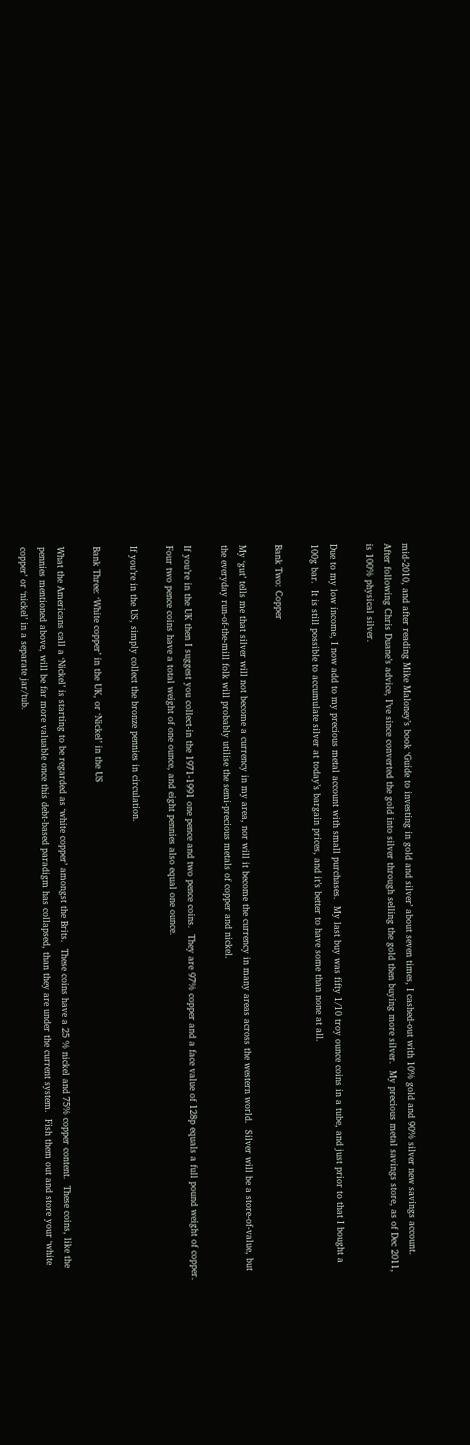mid-2010, and after reading Mike Maloney’s book ‘Guide to investing in gold and silver’ about seven times, I cashed-out with 10% gold and 90% silver new savings account.  After following Chris Duane’s advice, I’ve since converted the gold into silver through selling the gold then buying more silver.  My precious metal savings store, as of Dec 2011, is 100% physical silver.

Due to my low income, I now add to my precious metal account with small purchases.  My last buy was fifty 1/10 troy ounce coins in a tube, and just prior to that I bought a 100g bar.  It is still possible to accumulate silver at today’s bargain prices, and it’s better to have some than none at all.

Bank Two: Copper

My ‘gut’ tells me that silver will not become a currency in my area, nor will it become the currency in many areas across the western world.  Silver will be a store-of-value, but the everyday run-of-the-mill folk will probably utilise the semi-precious metals of copper and nickel.

If you’re in the UK then I suggest you collect-in the 1971-1991 one pence and two pence coins.  They are 97% copper and a face value of 128p equals a full pound weight of copper.  Four two pence coins have a total weight of one ounce, and eight pennies also equal one ounce.

If you’re in the US, simply collect the bronze pennies in circulation.

Bank Three: ‘White copper’ in the UK, or ‘Nickel’ in the US

What the Americans call a ‘Nickel’ is starting to be regarded as ‘white copper’ amongst the Brits.  These coins have a 25 % nickel and 75% copper content.  These coins, like the pennies mentioned above, will be far more valuable once this debt-based paradigm has collapsed, than they are under the current system.  Fish them out and store your ‘white copper’ or ‘nickel’ in a separate jar/tub.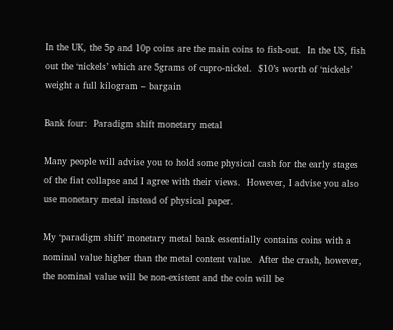In the UK, the 5p and 10p coins are the main coins to fish-out.  In the US, fish out the ‘nickels’ which are 5grams of cupro-nickel.  $10’s worth of ‘nickels’ weight a full kilogram – bargain

Bank four:  Paradigm shift monetary metal

Many people will advise you to hold some physical cash for the early stages of the fiat collapse and I agree with their views.  However, I advise you also use monetary metal instead of physical paper.

My ‘paradigm shift’ monetary metal bank essentially contains coins with a nominal value higher than the metal content value.  After the crash, however, the nominal value will be non-existent and the coin will be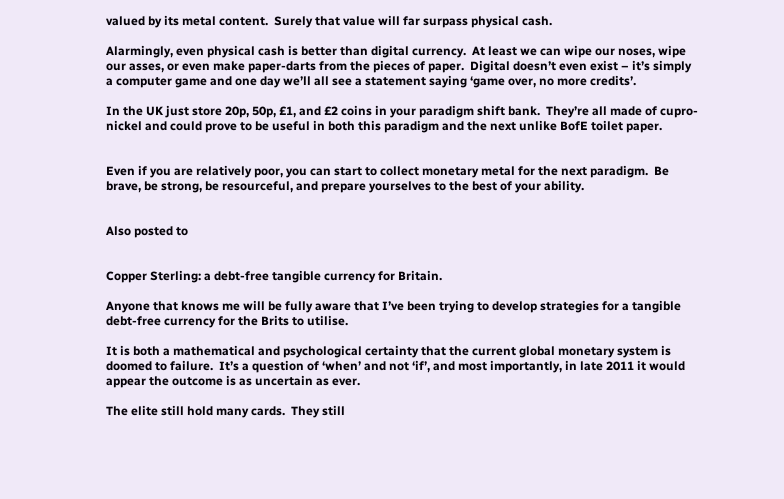valued by its metal content.  Surely that value will far surpass physical cash.

Alarmingly, even physical cash is better than digital currency.  At least we can wipe our noses, wipe our asses, or even make paper-darts from the pieces of paper.  Digital doesn’t even exist – it’s simply a computer game and one day we’ll all see a statement saying ‘game over, no more credits’.

In the UK just store 20p, 50p, £1, and £2 coins in your paradigm shift bank.  They’re all made of cupro-nickel and could prove to be useful in both this paradigm and the next unlike BofE toilet paper.


Even if you are relatively poor, you can start to collect monetary metal for the next paradigm.  Be brave, be strong, be resourceful, and prepare yourselves to the best of your ability.


Also posted to


Copper Sterling: a debt-free tangible currency for Britain.

Anyone that knows me will be fully aware that I’ve been trying to develop strategies for a tangible debt-free currency for the Brits to utilise.

It is both a mathematical and psychological certainty that the current global monetary system is doomed to failure.  It’s a question of ‘when’ and not ‘if’, and most importantly, in late 2011 it would appear the outcome is as uncertain as ever.

The elite still hold many cards.  They still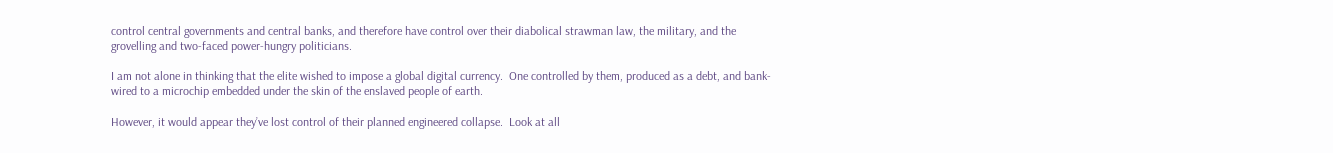control central governments and central banks, and therefore have control over their diabolical strawman law, the military, and the grovelling and two-faced power-hungry politicians.

I am not alone in thinking that the elite wished to impose a global digital currency.  One controlled by them, produced as a debt, and bank-wired to a microchip embedded under the skin of the enslaved people of earth.

However, it would appear they’ve lost control of their planned engineered collapse.  Look at all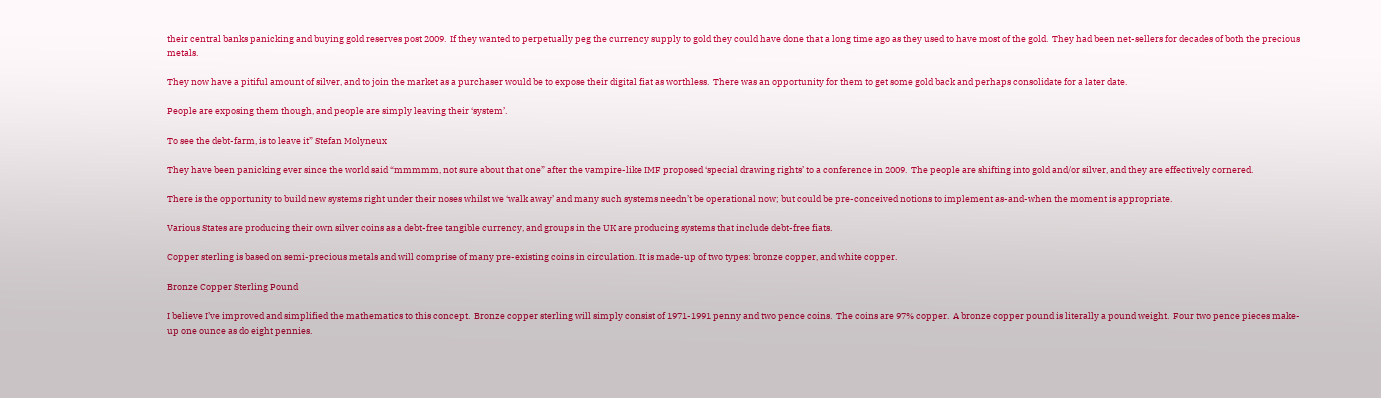their central banks panicking and buying gold reserves post 2009.  If they wanted to perpetually peg the currency supply to gold they could have done that a long time ago as they used to have most of the gold.  They had been net-sellers for decades of both the precious metals.

They now have a pitiful amount of silver, and to join the market as a purchaser would be to expose their digital fiat as worthless.  There was an opportunity for them to get some gold back and perhaps consolidate for a later date.

People are exposing them though, and people are simply leaving their ‘system’.

To see the debt-farm, is to leave it” Stefan Molyneux

They have been panicking ever since the world said “mmmmm, not sure about that one” after the vampire-like IMF proposed ‘special drawing rights’ to a conference in 2009.  The people are shifting into gold and/or silver, and they are effectively cornered.

There is the opportunity to build new systems right under their noses whilst we ‘walk away’ and many such systems needn’t be operational now; but could be pre-conceived notions to implement as-and-when the moment is appropriate.

Various States are producing their own silver coins as a debt-free tangible currency, and groups in the UK are producing systems that include debt-free fiats.

Copper sterling is based on semi-precious metals and will comprise of many pre-existing coins in circulation. It is made-up of two types: bronze copper, and white copper.

Bronze Copper Sterling Pound

I believe I’ve improved and simplified the mathematics to this concept.  Bronze copper sterling will simply consist of 1971-1991 penny and two pence coins.  The coins are 97% copper.  A bronze copper pound is literally a pound weight.  Four two pence pieces make-up one ounce as do eight pennies.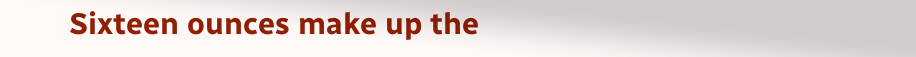Sixteen ounces make up the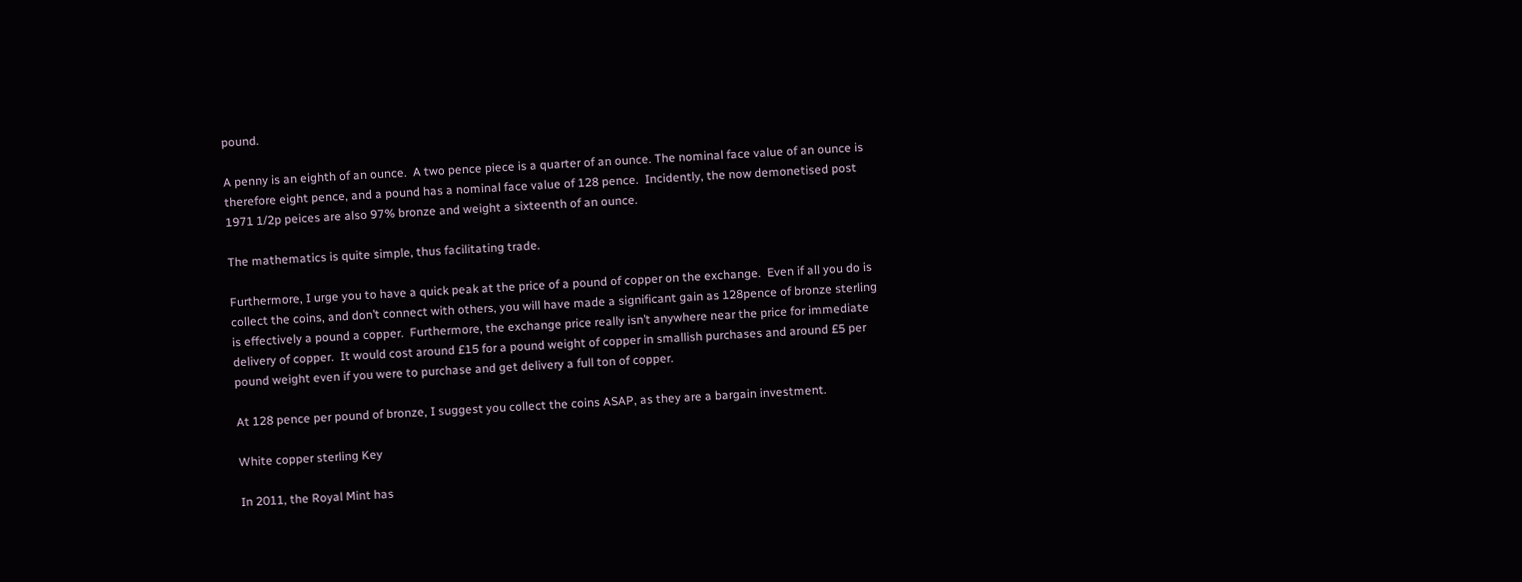pound.

A penny is an eighth of an ounce.  A two pence piece is a quarter of an ounce. The nominal face value of an ounce is therefore eight pence, and a pound has a nominal face value of 128 pence.  Incidently, the now demonetised post 1971 1/2p peices are also 97% bronze and weight a sixteenth of an ounce.

The mathematics is quite simple, thus facilitating trade.

Furthermore, I urge you to have a quick peak at the price of a pound of copper on the exchange.  Even if all you do is collect the coins, and don’t connect with others, you will have made a significant gain as 128pence of bronze sterling is effectively a pound a copper.  Furthermore, the exchange price really isn’t anywhere near the price for immediate delivery of copper.  It would cost around £15 for a pound weight of copper in smallish purchases and around £5 per pound weight even if you were to purchase and get delivery a full ton of copper.

At 128 pence per pound of bronze, I suggest you collect the coins ASAP, as they are a bargain investment.

White copper sterling Key

In 2011, the Royal Mint has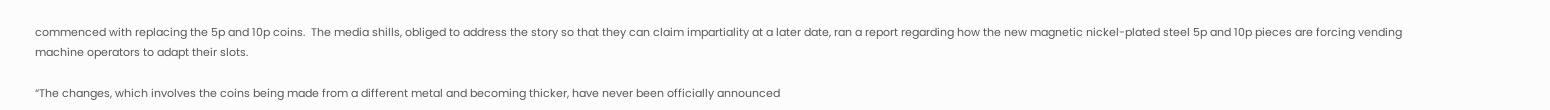commenced with replacing the 5p and 10p coins.  The media shills, obliged to address the story so that they can claim impartiality at a later date, ran a report regarding how the new magnetic nickel-plated steel 5p and 10p pieces are forcing vending machine operators to adapt their slots.

“The changes, which involves the coins being made from a different metal and becoming thicker, have never been officially announced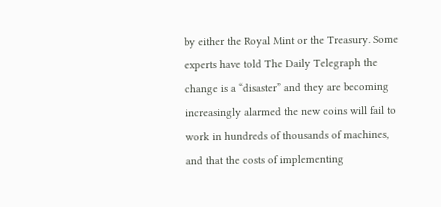by either the Royal Mint or the Treasury. Some experts have told The Daily Telegraph the change is a “disaster” and they are becoming increasingly alarmed the new coins will fail to work in hundreds of thousands of machines, and that the costs of implementing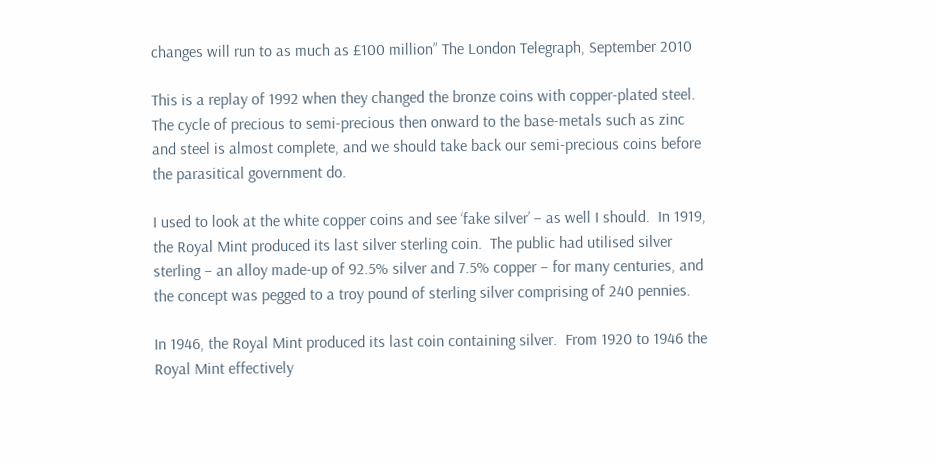changes will run to as much as £100 million” The London Telegraph, September 2010

This is a replay of 1992 when they changed the bronze coins with copper-plated steel.  The cycle of precious to semi-precious then onward to the base-metals such as zinc and steel is almost complete, and we should take back our semi-precious coins before the parasitical government do.

I used to look at the white copper coins and see ‘fake silver’ – as well I should.  In 1919, the Royal Mint produced its last silver sterling coin.  The public had utilised silver sterling – an alloy made-up of 92.5% silver and 7.5% copper – for many centuries, and the concept was pegged to a troy pound of sterling silver comprising of 240 pennies.

In 1946, the Royal Mint produced its last coin containing silver.  From 1920 to 1946 the Royal Mint effectively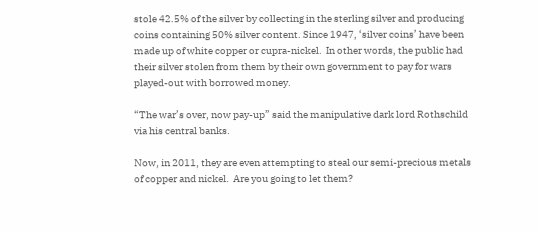stole 42.5% of the silver by collecting in the sterling silver and producing coins containing 50% silver content. Since 1947, ‘silver coins’ have been made up of white copper or cupra-nickel.  In other words, the public had their silver stolen from them by their own government to pay for wars played-out with borrowed money.

“The war’s over, now pay-up” said the manipulative dark lord Rothschild via his central banks.

Now, in 2011, they are even attempting to steal our semi-precious metals of copper and nickel.  Are you going to let them?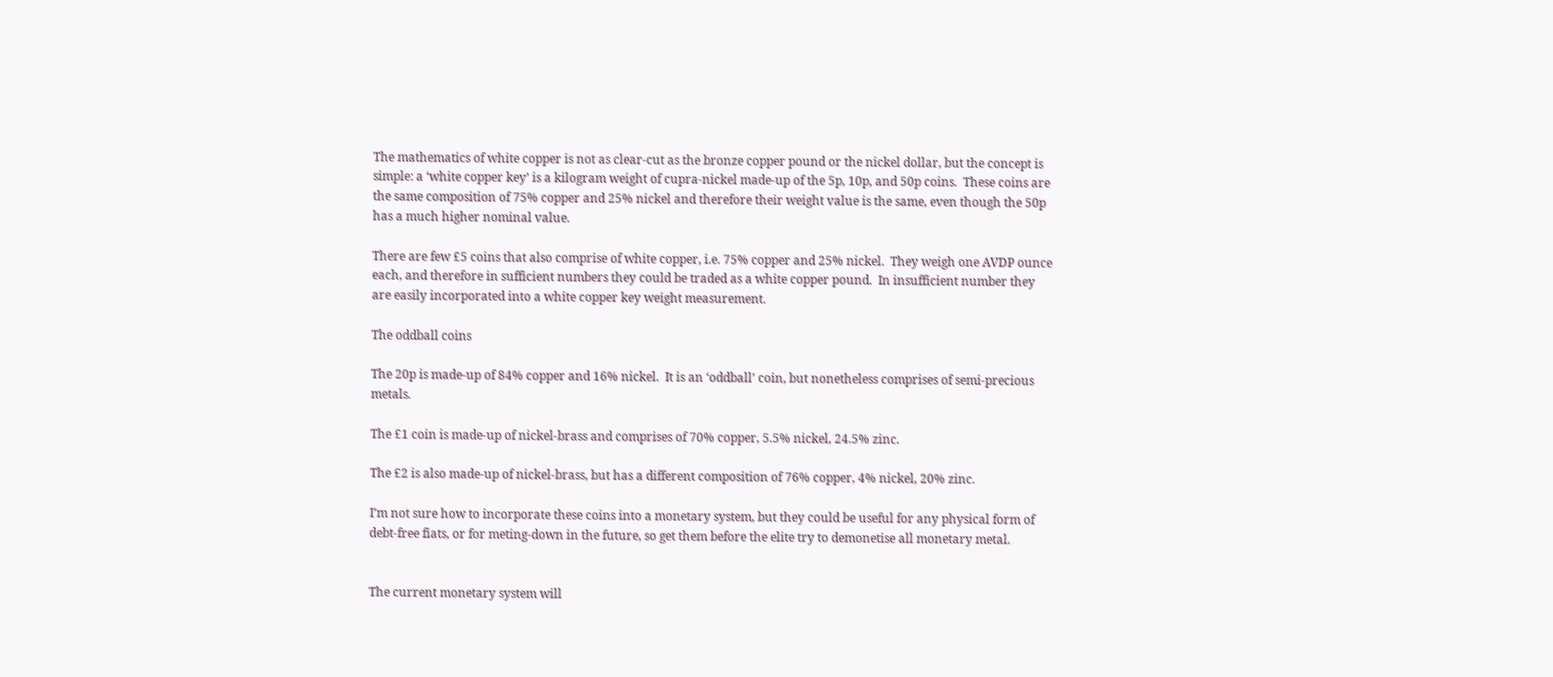The mathematics of white copper is not as clear-cut as the bronze copper pound or the nickel dollar, but the concept is simple: a ‘white copper key’ is a kilogram weight of cupra-nickel made-up of the 5p, 10p, and 50p coins.  These coins are the same composition of 75% copper and 25% nickel and therefore their weight value is the same, even though the 50p has a much higher nominal value.

There are few £5 coins that also comprise of white copper, i.e. 75% copper and 25% nickel.  They weigh one AVDP ounce each, and therefore in sufficient numbers they could be traded as a white copper pound.  In insufficient number they are easily incorporated into a white copper key weight measurement.

The oddball coins

The 20p is made-up of 84% copper and 16% nickel.  It is an ‘oddball’ coin, but nonetheless comprises of semi-precious metals.

The £1 coin is made-up of nickel-brass and comprises of 70% copper, 5.5% nickel, 24.5% zinc.

The £2 is also made-up of nickel-brass, but has a different composition of 76% copper, 4% nickel, 20% zinc.

I’m not sure how to incorporate these coins into a monetary system, but they could be useful for any physical form of debt-free fiats, or for meting-down in the future, so get them before the elite try to demonetise all monetary metal.


The current monetary system will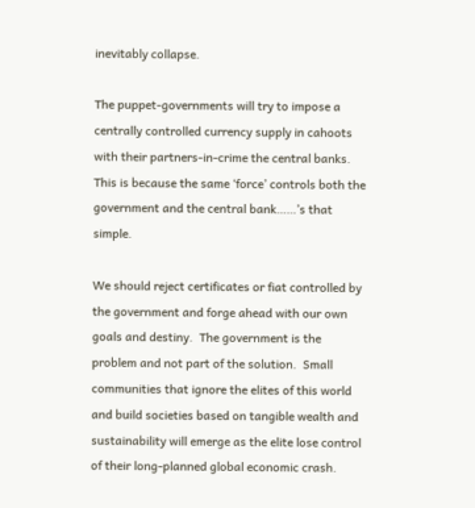inevitably collapse.

The puppet-governments will try to impose a centrally controlled currency supply in cahoots with their partners-in-crime the central banks.  This is because the same ‘force’ controls both the government and the central bank……’s that simple.

We should reject certificates or fiat controlled by the government and forge ahead with our own goals and destiny.  The government is the problem and not part of the solution.  Small communities that ignore the elites of this world and build societies based on tangible wealth and sustainability will emerge as the elite lose control of their long-planned global economic crash.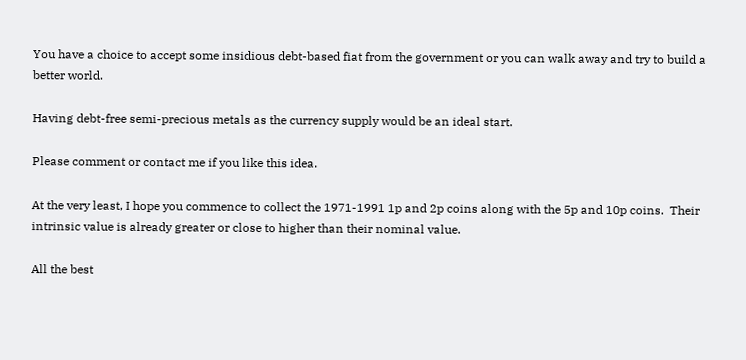You have a choice to accept some insidious debt-based fiat from the government or you can walk away and try to build a better world.

Having debt-free semi-precious metals as the currency supply would be an ideal start.

Please comment or contact me if you like this idea.

At the very least, I hope you commence to collect the 1971-1991 1p and 2p coins along with the 5p and 10p coins.  Their intrinsic value is already greater or close to higher than their nominal value.

All the best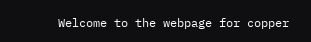Welcome to the webpage for copper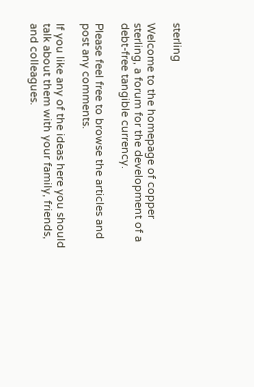sterling

Welcome to the homepage of copper sterling, a forum for the development of a debt-free tangible currency.

Please feel free to browse the articles and post any comments.

If you like any of the ideas here you should talk about them with your family, friends, and colleagues.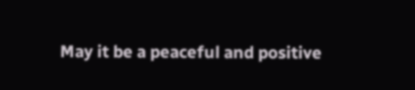May it be a peaceful and positive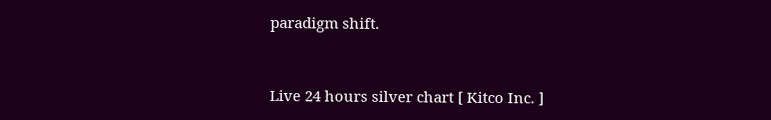paradigm shift.


Live 24 hours silver chart [ Kitco Inc. ]